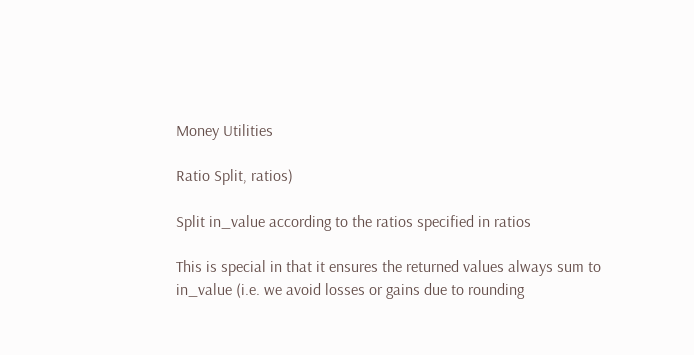Money Utilities

Ratio Split, ratios)

Split in_value according to the ratios specified in ratios

This is special in that it ensures the returned values always sum to in_value (i.e. we avoid losses or gains due to rounding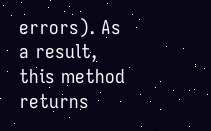errors). As a result, this method returns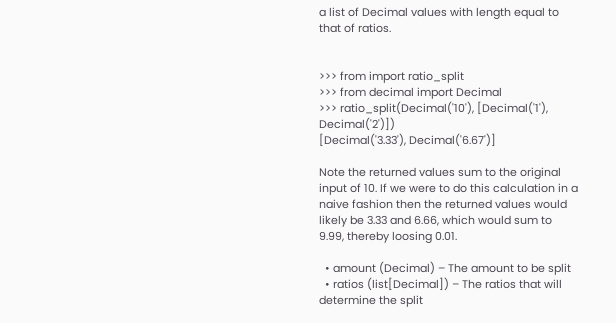a list of Decimal values with length equal to that of ratios.


>>> from import ratio_split
>>> from decimal import Decimal
>>> ratio_split(Decimal('10'), [Decimal('1'), Decimal('2')])
[Decimal('3.33'), Decimal('6.67')]

Note the returned values sum to the original input of 10. If we were to do this calculation in a naive fashion then the returned values would likely be 3.33 and 6.66, which would sum to 9.99, thereby loosing 0.01.

  • amount (Decimal) – The amount to be split
  • ratios (list[Decimal]) – The ratios that will determine the split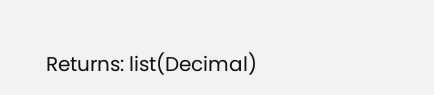Returns: list(Decimal)